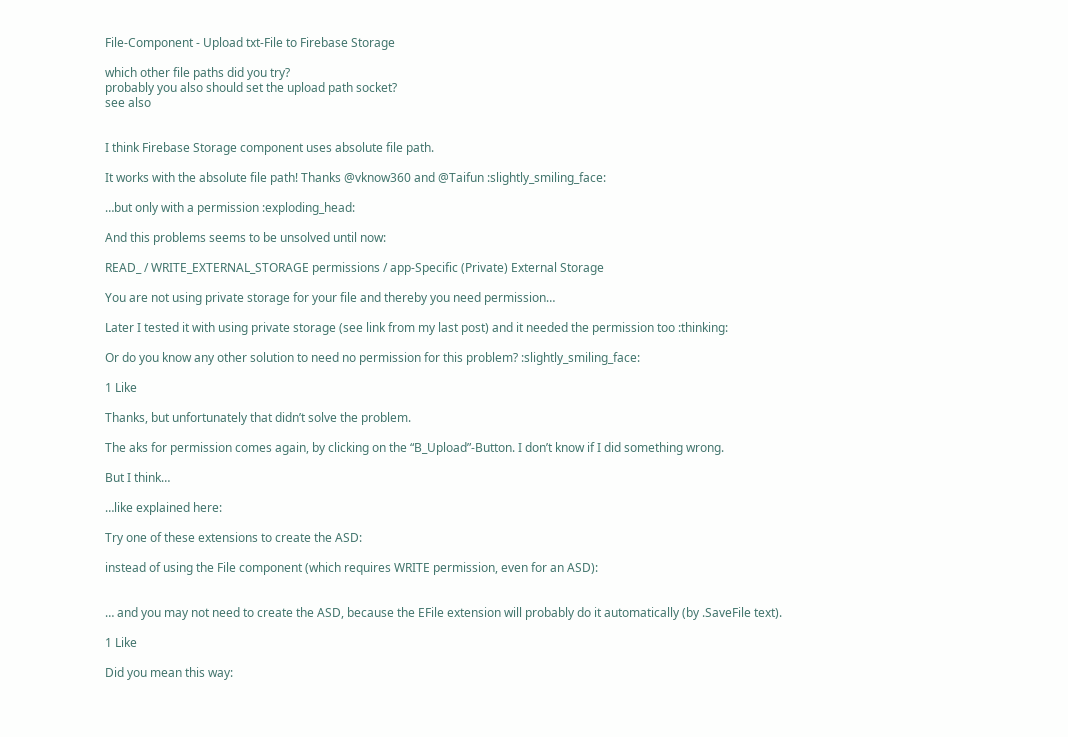File-Component - Upload txt-File to Firebase Storage

which other file paths did you try?
probably you also should set the upload path socket?
see also


I think Firebase Storage component uses absolute file path.

It works with the absolute file path! Thanks @vknow360 and @Taifun :slightly_smiling_face:

…but only with a permission :exploding_head:

And this problems seems to be unsolved until now:

READ_ / WRITE_EXTERNAL_STORAGE permissions / app-Specific (Private) External Storage

You are not using private storage for your file and thereby you need permission…

Later I tested it with using private storage (see link from my last post) and it needed the permission too :thinking:

Or do you know any other solution to need no permission for this problem? :slightly_smiling_face:

1 Like

Thanks, but unfortunately that didn’t solve the problem.

The aks for permission comes again, by clicking on the “B_Upload”-Button. I don’t know if I did something wrong.

But I think…

…like explained here:

Try one of these extensions to create the ASD:

instead of using the File component (which requires WRITE permission, even for an ASD):


… and you may not need to create the ASD, because the EFile extension will probably do it automatically (by .SaveFile text).

1 Like

Did you mean this way: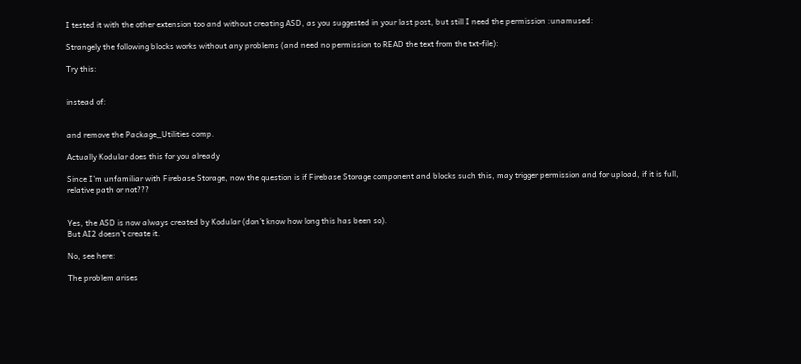I tested it with the other extension too and without creating ASD, as you suggested in your last post, but still I need the permission :unamused:

Strangely the following blocks works without any problems (and need no permission to READ the text from the txt-file):

Try this:


instead of:


and remove the Package_Utilities comp.

Actually Kodular does this for you already

Since I’m unfamiliar with Firebase Storage, now the question is if Firebase Storage component and blocks such this, may trigger permission and for upload, if it is full, relative path or not???


Yes, the ASD is now always created by Kodular (don’t know how long this has been so).
But AI2 doesn’t create it.

No, see here:

The problem arises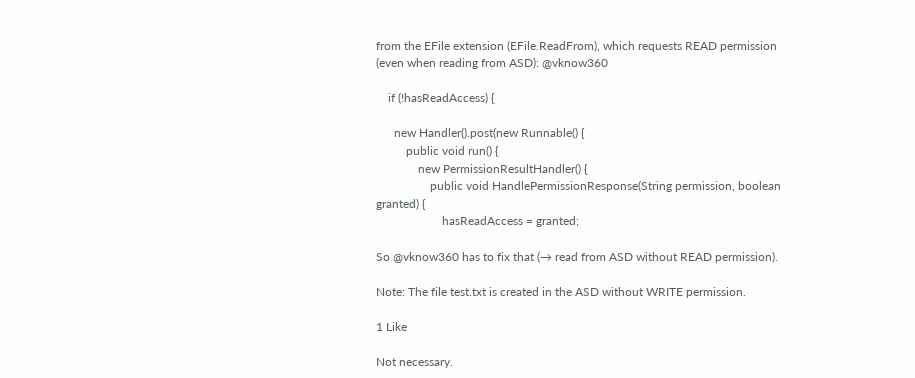from the EFile extension (EFile.ReadFrom), which requests READ permission (even when reading from ASD): @vknow360

    if (!hasReadAccess) {

      new Handler().post(new Runnable() {
          public void run() {
              new PermissionResultHandler() {
                  public void HandlePermissionResponse(String permission, boolean granted) {
                      hasReadAccess = granted;

So @vknow360 has to fix that (→ read from ASD without READ permission).

Note: The file test.txt is created in the ASD without WRITE permission.

1 Like

Not necessary.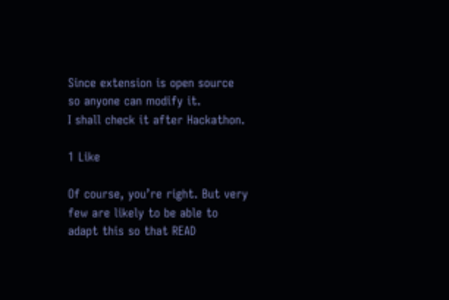Since extension is open source so anyone can modify it.
I shall check it after Hackathon.

1 Like

Of course, you’re right. But very few are likely to be able to adapt this so that READ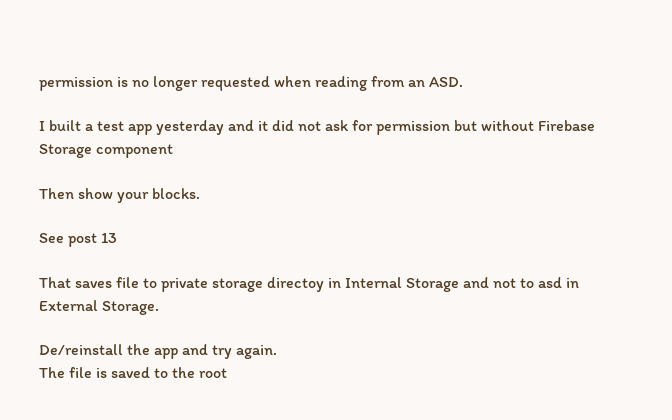permission is no longer requested when reading from an ASD.

I built a test app yesterday and it did not ask for permission but without Firebase Storage component

Then show your blocks.

See post 13

That saves file to private storage directoy in Internal Storage and not to asd in External Storage.

De/reinstall the app and try again.
The file is saved to the root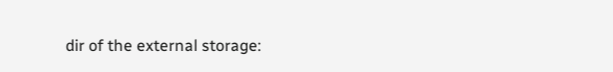dir of the external storage: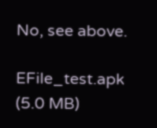No, see above.

EFile_test.apk (5.0 MB)